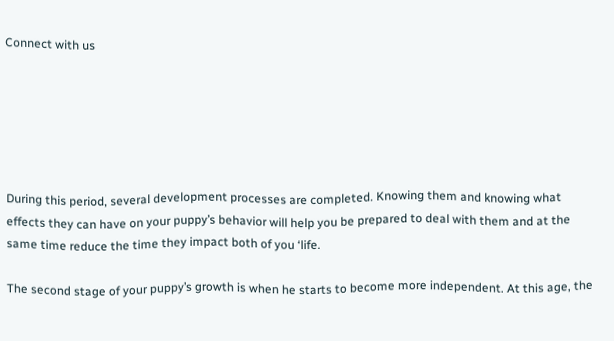Connect with us






During this period, several development processes are completed. Knowing them and knowing what effects they can have on your puppy’s behavior will help you be prepared to deal with them and at the same time reduce the time they impact both of you ‘life.

The second stage of your puppy’s growth is when he starts to become more independent. At this age, the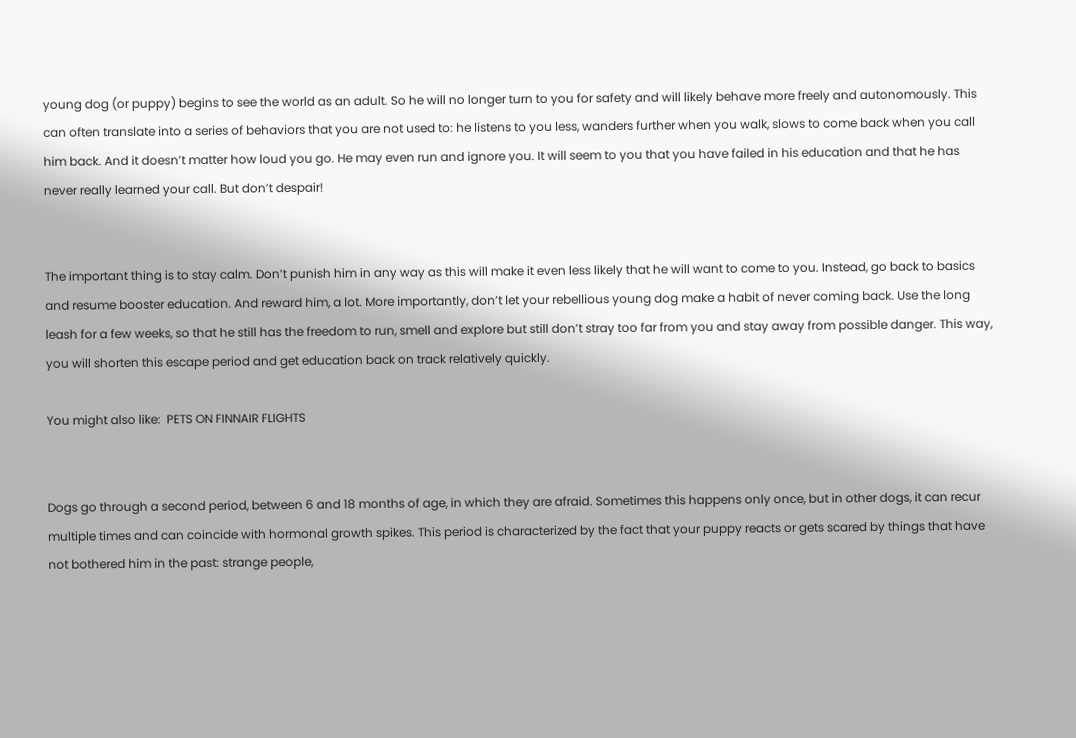young dog (or puppy) begins to see the world as an adult. So he will no longer turn to you for safety and will likely behave more freely and autonomously. This can often translate into a series of behaviors that you are not used to: he listens to you less, wanders further when you walk, slows to come back when you call him back. And it doesn’t matter how loud you go. He may even run and ignore you. It will seem to you that you have failed in his education and that he has never really learned your call. But don’t despair!


The important thing is to stay calm. Don’t punish him in any way as this will make it even less likely that he will want to come to you. Instead, go back to basics and resume booster education. And reward him, a lot. More importantly, don’t let your rebellious young dog make a habit of never coming back. Use the long leash for a few weeks, so that he still has the freedom to run, smell and explore but still don’t stray too far from you and stay away from possible danger. This way, you will shorten this escape period and get education back on track relatively quickly.

You might also like:  PETS ON FINNAIR FLIGHTS


Dogs go through a second period, between 6 and 18 months of age, in which they are afraid. Sometimes this happens only once, but in other dogs, it can recur multiple times and can coincide with hormonal growth spikes. This period is characterized by the fact that your puppy reacts or gets scared by things that have not bothered him in the past: strange people,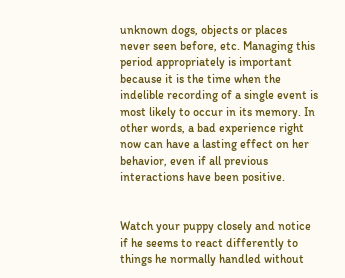unknown dogs, objects or places never seen before, etc. Managing this period appropriately is important because it is the time when the indelible recording of a single event is most likely to occur in its memory. In other words, a bad experience right now can have a lasting effect on her behavior, even if all previous interactions have been positive.


Watch your puppy closely and notice if he seems to react differently to things he normally handled without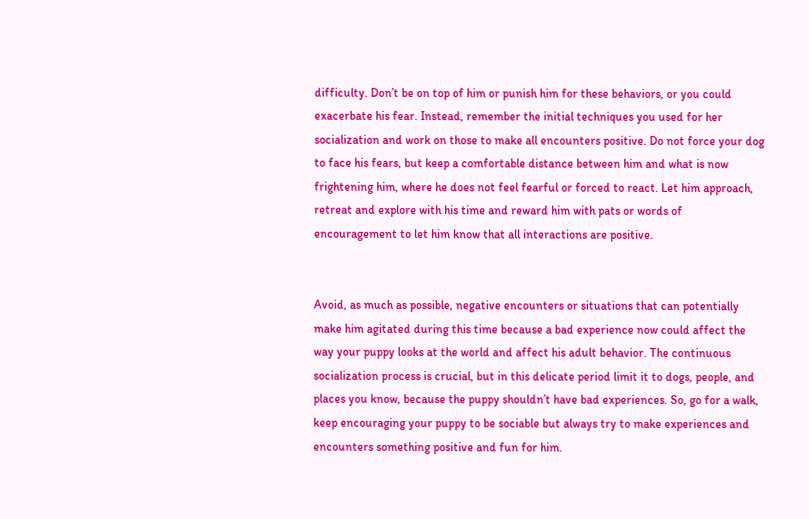difficulty. Don’t be on top of him or punish him for these behaviors, or you could exacerbate his fear. Instead, remember the initial techniques you used for her socialization and work on those to make all encounters positive. Do not force your dog to face his fears, but keep a comfortable distance between him and what is now frightening him, where he does not feel fearful or forced to react. Let him approach, retreat and explore with his time and reward him with pats or words of encouragement to let him know that all interactions are positive.


Avoid, as much as possible, negative encounters or situations that can potentially make him agitated during this time because a bad experience now could affect the way your puppy looks at the world and affect his adult behavior. The continuous socialization process is crucial, but in this delicate period limit it to dogs, people, and places you know, because the puppy shouldn’t have bad experiences. So, go for a walk, keep encouraging your puppy to be sociable but always try to make experiences and encounters something positive and fun for him.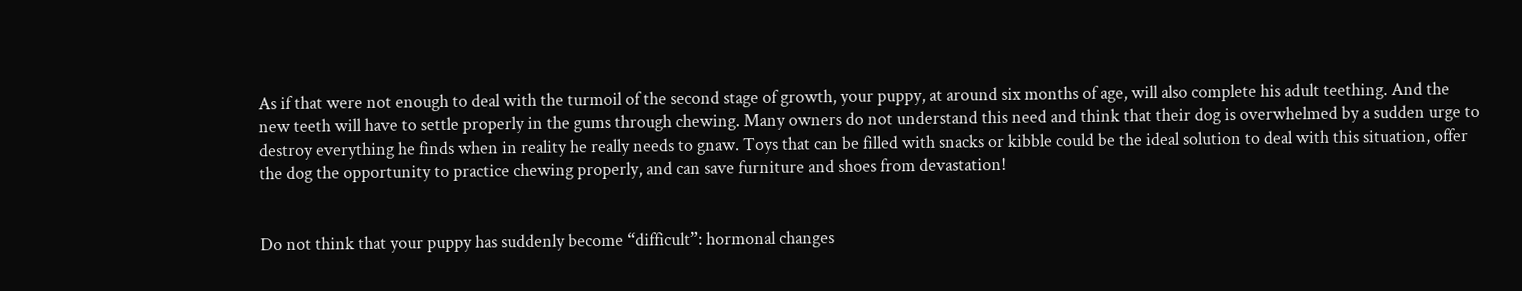As if that were not enough to deal with the turmoil of the second stage of growth, your puppy, at around six months of age, will also complete his adult teething. And the new teeth will have to settle properly in the gums through chewing. Many owners do not understand this need and think that their dog is overwhelmed by a sudden urge to destroy everything he finds when in reality he really needs to gnaw. Toys that can be filled with snacks or kibble could be the ideal solution to deal with this situation, offer the dog the opportunity to practice chewing properly, and can save furniture and shoes from devastation!


Do not think that your puppy has suddenly become “difficult”: hormonal changes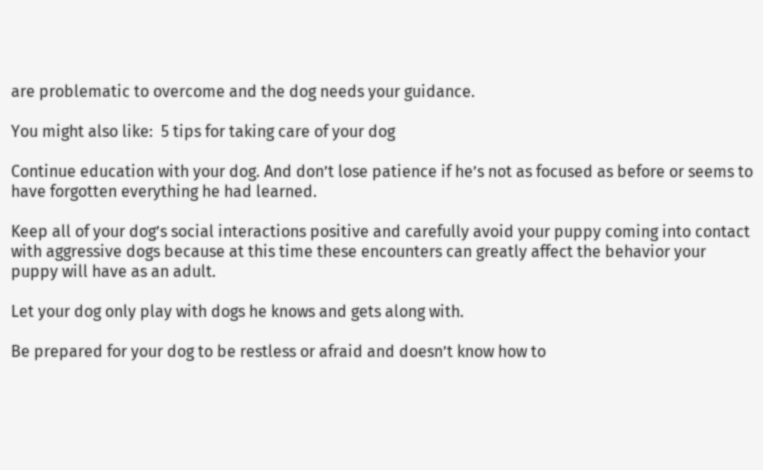are problematic to overcome and the dog needs your guidance.

You might also like:  5 tips for taking care of your dog

Continue education with your dog. And don’t lose patience if he’s not as focused as before or seems to have forgotten everything he had learned.

Keep all of your dog’s social interactions positive and carefully avoid your puppy coming into contact with aggressive dogs because at this time these encounters can greatly affect the behavior your puppy will have as an adult.

Let your dog only play with dogs he knows and gets along with.

Be prepared for your dog to be restless or afraid and doesn’t know how to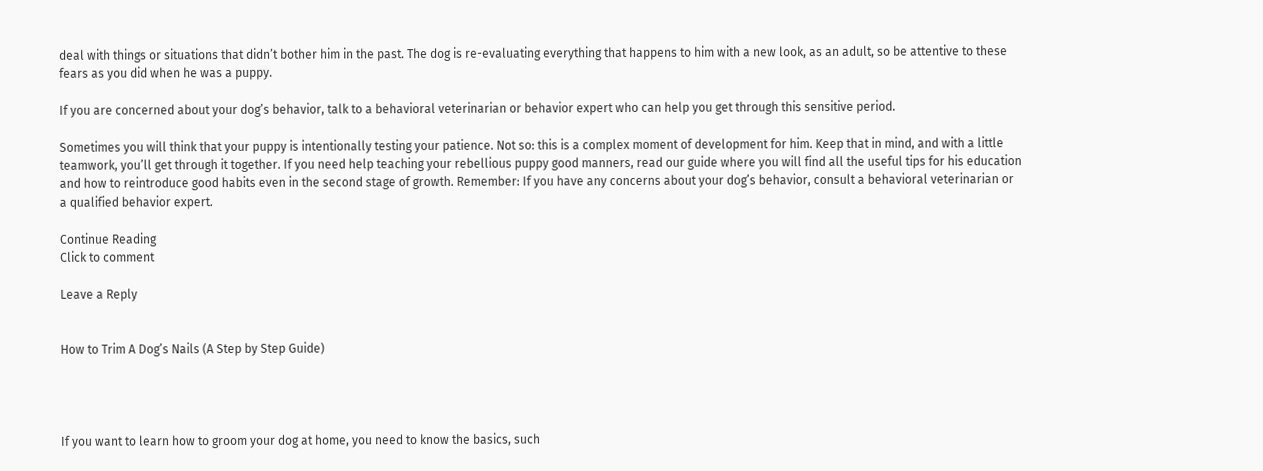deal with things or situations that didn’t bother him in the past. The dog is re-evaluating everything that happens to him with a new look, as an adult, so be attentive to these fears as you did when he was a puppy.

If you are concerned about your dog’s behavior, talk to a behavioral veterinarian or behavior expert who can help you get through this sensitive period.

Sometimes you will think that your puppy is intentionally testing your patience. Not so: this is a complex moment of development for him. Keep that in mind, and with a little teamwork, you’ll get through it together. If you need help teaching your rebellious puppy good manners, read our guide where you will find all the useful tips for his education and how to reintroduce good habits even in the second stage of growth. Remember: If you have any concerns about your dog’s behavior, consult a behavioral veterinarian or a qualified behavior expert.

Continue Reading
Click to comment

Leave a Reply


How to Trim A Dog’s Nails (A Step by Step Guide)




If you want to learn how to groom your dog at home, you need to know the basics, such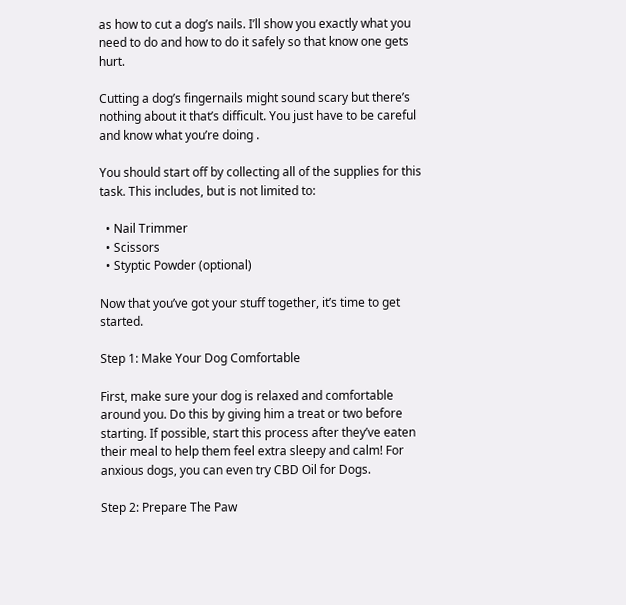as how to cut a dog’s nails. I’ll show you exactly what you need to do and how to do it safely so that know one gets hurt.

Cutting a dog’s fingernails might sound scary but there’s nothing about it that’s difficult. You just have to be careful and know what you’re doing .

You should start off by collecting all of the supplies for this task. This includes, but is not limited to:

  • Nail Trimmer
  • Scissors
  • Styptic Powder (optional)

Now that you’ve got your stuff together, it’s time to get started.

Step 1: Make Your Dog Comfortable

First, make sure your dog is relaxed and comfortable around you. Do this by giving him a treat or two before starting. If possible, start this process after they’ve eaten their meal to help them feel extra sleepy and calm! For anxious dogs, you can even try CBD Oil for Dogs.

Step 2: Prepare The Paw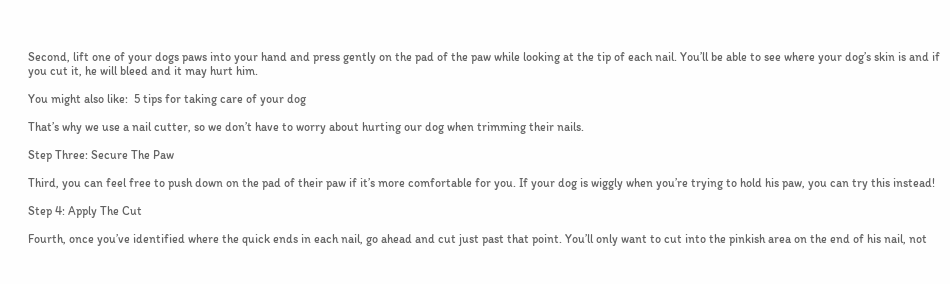Second, lift one of your dogs paws into your hand and press gently on the pad of the paw while looking at the tip of each nail. You’ll be able to see where your dog’s skin is and if you cut it, he will bleed and it may hurt him.

You might also like:  5 tips for taking care of your dog

That’s why we use a nail cutter, so we don’t have to worry about hurting our dog when trimming their nails.

Step Three: Secure The Paw

Third, you can feel free to push down on the pad of their paw if it’s more comfortable for you. If your dog is wiggly when you’re trying to hold his paw, you can try this instead!

Step 4: Apply The Cut

Fourth, once you’ve identified where the quick ends in each nail, go ahead and cut just past that point. You’ll only want to cut into the pinkish area on the end of his nail, not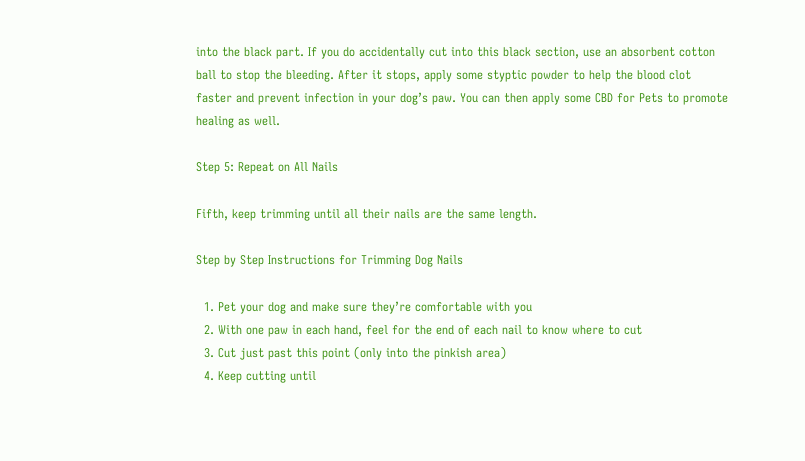into the black part. If you do accidentally cut into this black section, use an absorbent cotton ball to stop the bleeding. After it stops, apply some styptic powder to help the blood clot faster and prevent infection in your dog’s paw. You can then apply some CBD for Pets to promote healing as well.

Step 5: Repeat on All Nails

Fifth, keep trimming until all their nails are the same length.

Step by Step Instructions for Trimming Dog Nails

  1. Pet your dog and make sure they’re comfortable with you
  2. With one paw in each hand, feel for the end of each nail to know where to cut
  3. Cut just past this point (only into the pinkish area)
  4. Keep cutting until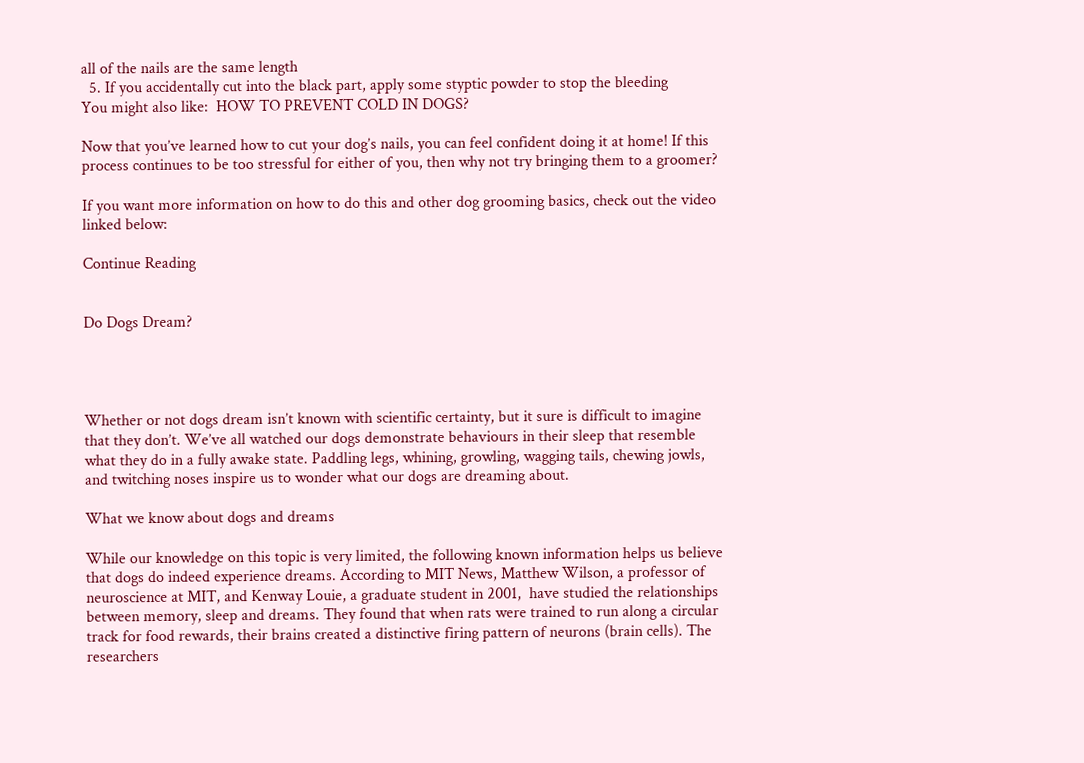all of the nails are the same length
  5. If you accidentally cut into the black part, apply some styptic powder to stop the bleeding
You might also like:  HOW TO PREVENT COLD IN DOGS?

Now that you’ve learned how to cut your dog’s nails, you can feel confident doing it at home! If this process continues to be too stressful for either of you, then why not try bringing them to a groomer?

If you want more information on how to do this and other dog grooming basics, check out the video linked below:

Continue Reading


Do Dogs Dream?




Whether or not dogs dream isn’t known with scientific certainty, but it sure is difficult to imagine that they don’t. We’ve all watched our dogs demonstrate behaviours in their sleep that resemble what they do in a fully awake state. Paddling legs, whining, growling, wagging tails, chewing jowls, and twitching noses inspire us to wonder what our dogs are dreaming about.

What we know about dogs and dreams

While our knowledge on this topic is very limited, the following known information helps us believe that dogs do indeed experience dreams. According to MIT News, Matthew Wilson, a professor of neuroscience at MIT, and Kenway Louie, a graduate student in 2001,  have studied the relationships between memory, sleep and dreams. They found that when rats were trained to run along a circular track for food rewards, their brains created a distinctive firing pattern of neurons (brain cells). The researchers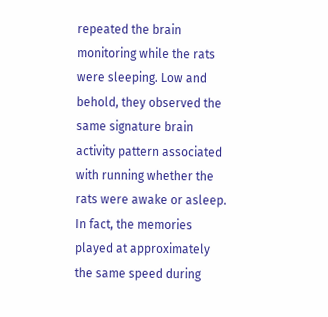repeated the brain monitoring while the rats were sleeping. Low and behold, they observed the same signature brain activity pattern associated with running whether the rats were awake or asleep. In fact, the memories played at approximately the same speed during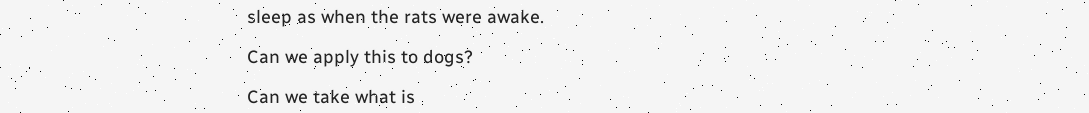sleep as when the rats were awake.

Can we apply this to dogs?

Can we take what is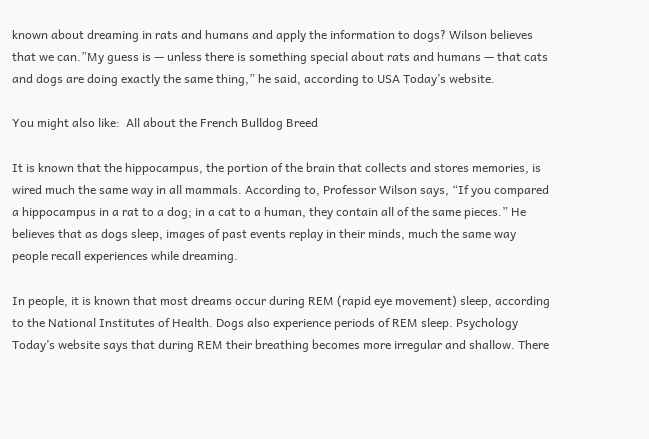known about dreaming in rats and humans and apply the information to dogs? Wilson believes that we can.”My guess is — unless there is something special about rats and humans — that cats and dogs are doing exactly the same thing,” he said, according to USA Today’s website.

You might also like:  All about the French Bulldog Breed

It is known that the hippocampus, the portion of the brain that collects and stores memories, is wired much the same way in all mammals. According to, Professor Wilson says, “If you compared a hippocampus in a rat to a dog; in a cat to a human, they contain all of the same pieces.” He believes that as dogs sleep, images of past events replay in their minds, much the same way people recall experiences while dreaming.

In people, it is known that most dreams occur during REM (rapid eye movement) sleep, according to the National Institutes of Health. Dogs also experience periods of REM sleep. Psychology Today’s website says that during REM their breathing becomes more irregular and shallow. There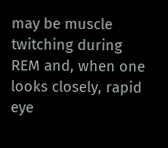may be muscle twitching during REM and, when one looks closely, rapid eye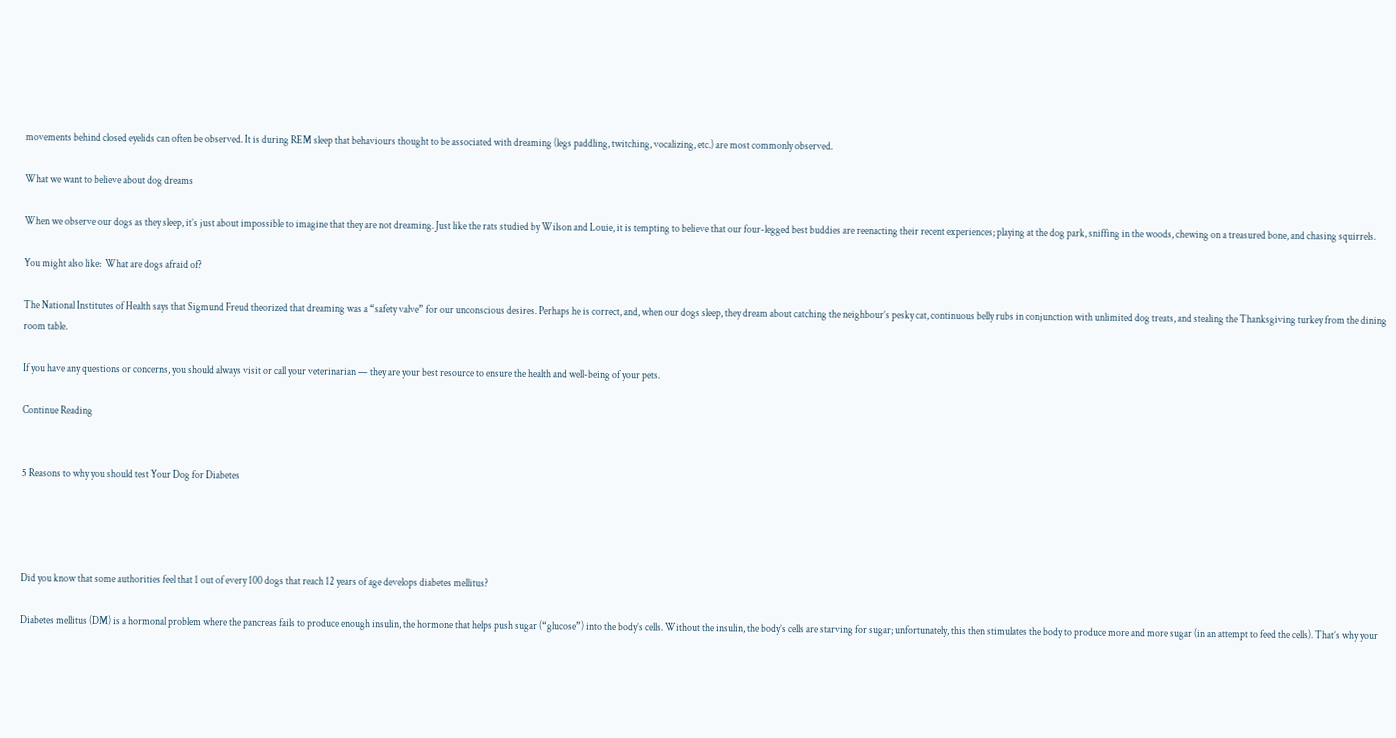movements behind closed eyelids can often be observed. It is during REM sleep that behaviours thought to be associated with dreaming (legs paddling, twitching, vocalizing, etc.) are most commonly observed.

What we want to believe about dog dreams

When we observe our dogs as they sleep, it’s just about impossible to imagine that they are not dreaming. Just like the rats studied by Wilson and Louie, it is tempting to believe that our four-legged best buddies are reenacting their recent experiences; playing at the dog park, sniffing in the woods, chewing on a treasured bone, and chasing squirrels.

You might also like:  What are dogs afraid of?

The National Institutes of Health says that Sigmund Freud theorized that dreaming was a “safety valve” for our unconscious desires. Perhaps he is correct, and, when our dogs sleep, they dream about catching the neighbour’s pesky cat, continuous belly rubs in conjunction with unlimited dog treats, and stealing the Thanksgiving turkey from the dining room table.

If you have any questions or concerns, you should always visit or call your veterinarian — they are your best resource to ensure the health and well-being of your pets.

Continue Reading


5 Reasons to why you should test Your Dog for Diabetes




Did you know that some authorities feel that 1 out of every 100 dogs that reach 12 years of age develops diabetes mellitus?

Diabetes mellitus (DM) is a hormonal problem where the pancreas fails to produce enough insulin, the hormone that helps push sugar (“glucose”) into the body’s cells. Without the insulin, the body’s cells are starving for sugar; unfortunately, this then stimulates the body to produce more and more sugar (in an attempt to feed the cells). That’s why your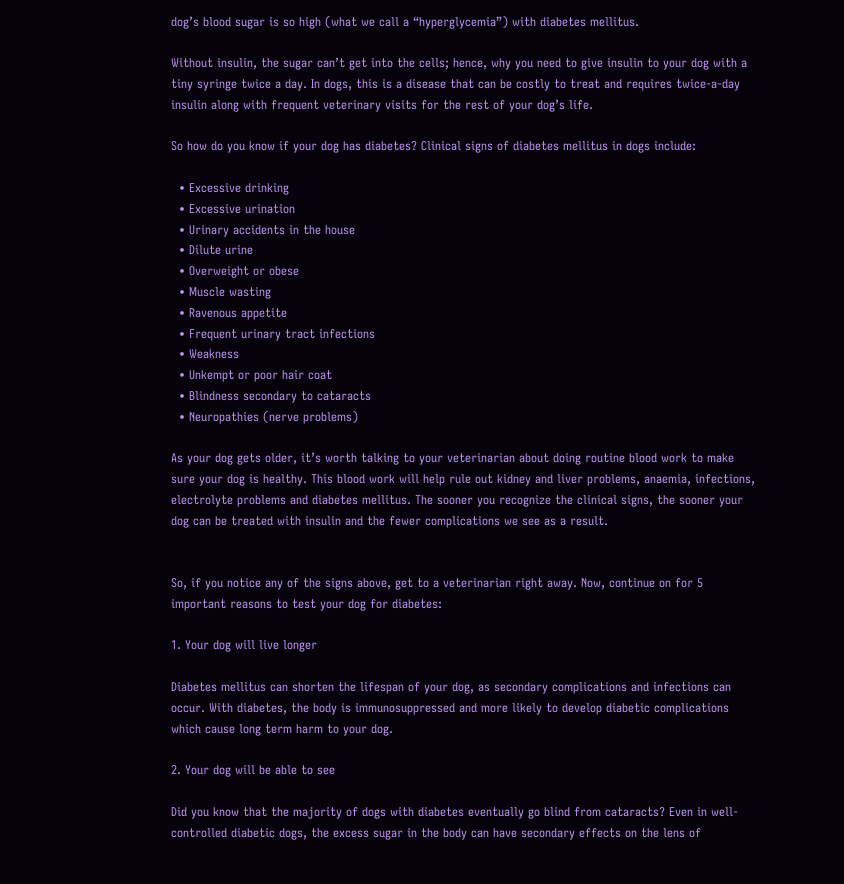dog’s blood sugar is so high (what we call a “hyperglycemia”) with diabetes mellitus.

Without insulin, the sugar can’t get into the cells; hence, why you need to give insulin to your dog with a tiny syringe twice a day. In dogs, this is a disease that can be costly to treat and requires twice-a-day insulin along with frequent veterinary visits for the rest of your dog’s life.

So how do you know if your dog has diabetes? Clinical signs of diabetes mellitus in dogs include:

  • Excessive drinking
  • Excessive urination
  • Urinary accidents in the house
  • Dilute urine
  • Overweight or obese
  • Muscle wasting
  • Ravenous appetite
  • Frequent urinary tract infections
  • Weakness
  • Unkempt or poor hair coat
  • Blindness secondary to cataracts
  • Neuropathies (nerve problems)

As your dog gets older, it’s worth talking to your veterinarian about doing routine blood work to make sure your dog is healthy. This blood work will help rule out kidney and liver problems, anaemia, infections, electrolyte problems and diabetes mellitus. The sooner you recognize the clinical signs, the sooner your dog can be treated with insulin and the fewer complications we see as a result.


So, if you notice any of the signs above, get to a veterinarian right away. Now, continue on for 5 important reasons to test your dog for diabetes:

1. Your dog will live longer

Diabetes mellitus can shorten the lifespan of your dog, as secondary complications and infections can occur. With diabetes, the body is immunosuppressed and more likely to develop diabetic complications which cause long term harm to your dog.

2. Your dog will be able to see

Did you know that the majority of dogs with diabetes eventually go blind from cataracts? Even in well-controlled diabetic dogs, the excess sugar in the body can have secondary effects on the lens of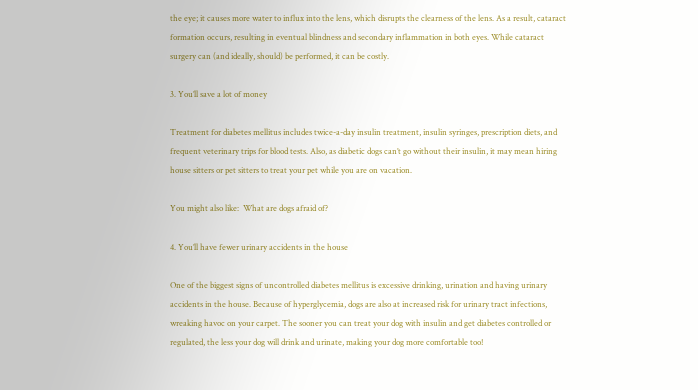the eye; it causes more water to influx into the lens, which disrupts the clearness of the lens. As a result, cataract formation occurs, resulting in eventual blindness and secondary inflammation in both eyes. While cataract surgery can (and ideally, should) be performed, it can be costly.

3. You’ll save a lot of money

Treatment for diabetes mellitus includes twice-a-day insulin treatment, insulin syringes, prescription diets, and frequent veterinary trips for blood tests. Also, as diabetic dogs can’t go without their insulin, it may mean hiring house sitters or pet sitters to treat your pet while you are on vacation.

You might also like:  What are dogs afraid of?

4. You’ll have fewer urinary accidents in the house

One of the biggest signs of uncontrolled diabetes mellitus is excessive drinking, urination and having urinary accidents in the house. Because of hyperglycemia, dogs are also at increased risk for urinary tract infections, wreaking havoc on your carpet. The sooner you can treat your dog with insulin and get diabetes controlled or regulated, the less your dog will drink and urinate, making your dog more comfortable too!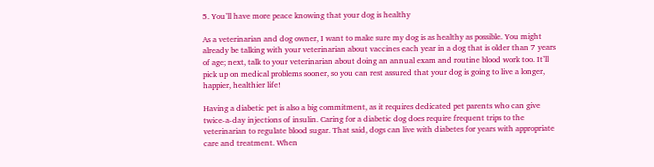5. You’ll have more peace knowing that your dog is healthy

As a veterinarian and dog owner, I want to make sure my dog is as healthy as possible. You might already be talking with your veterinarian about vaccines each year in a dog that is older than 7 years of age; next, talk to your veterinarian about doing an annual exam and routine blood work too. It’ll pick up on medical problems sooner, so you can rest assured that your dog is going to live a longer, happier, healthier life!

Having a diabetic pet is also a big commitment, as it requires dedicated pet parents who can give twice-a-day injections of insulin. Caring for a diabetic dog does require frequent trips to the veterinarian to regulate blood sugar. That said, dogs can live with diabetes for years with appropriate care and treatment. When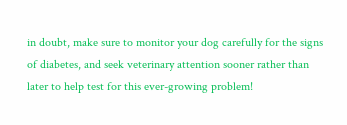in doubt, make sure to monitor your dog carefully for the signs of diabetes, and seek veterinary attention sooner rather than later to help test for this ever-growing problem!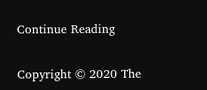Continue Reading


Copyright © 2020 The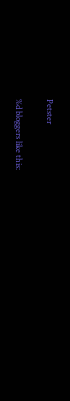Petster

%d bloggers like this: